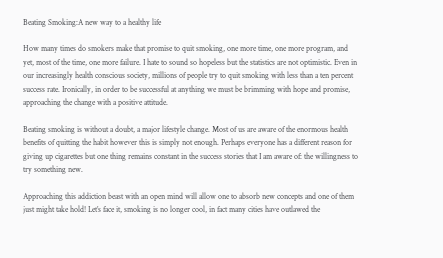Beating Smoking:A new way to a healthy life

How many times do smokers make that promise to quit smoking, one more time, one more program, and yet, most of the time, one more failure. I hate to sound so hopeless but the statistics are not optimistic. Even in our increasingly health conscious society, millions of people try to quit smoking with less than a ten percent success rate. Ironically, in order to be successful at anything we must be brimming with hope and promise, approaching the change with a positive attitude.

Beating smoking is without a doubt, a major lifestyle change. Most of us are aware of the enormous health benefits of quitting the habit however this is simply not enough. Perhaps everyone has a different reason for giving up cigarettes but one thing remains constant in the success stories that I am aware of: the willingness to try something new.

Approaching this addiction beast with an open mind will allow one to absorb new concepts and one of them just might take hold! Let’s face it, smoking is no longer cool, in fact many cities have outlawed the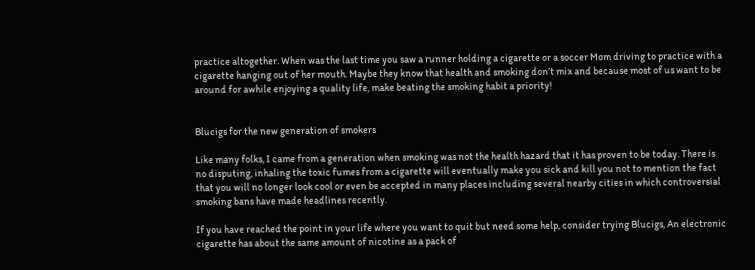practice altogether. When was the last time you saw a runner holding a cigarette or a soccer Mom driving to practice with a cigarette hanging out of her mouth. Maybe they know that health and smoking don’t mix and because most of us want to be around for awhile enjoying a quality life, make beating the smoking habit a priority!


Blucigs for the new generation of smokers

Like many folks, I came from a generation when smoking was not the health hazard that it has proven to be today. There is no disputing, inhaling the toxic fumes from a cigarette will eventually make you sick and kill you not to mention the fact that you will no longer look cool or even be accepted in many places including several nearby cities in which controversial smoking bans have made headlines recently.

If you have reached the point in your life where you want to quit but need some help, consider trying Blucigs, An electronic cigarette has about the same amount of nicotine as a pack of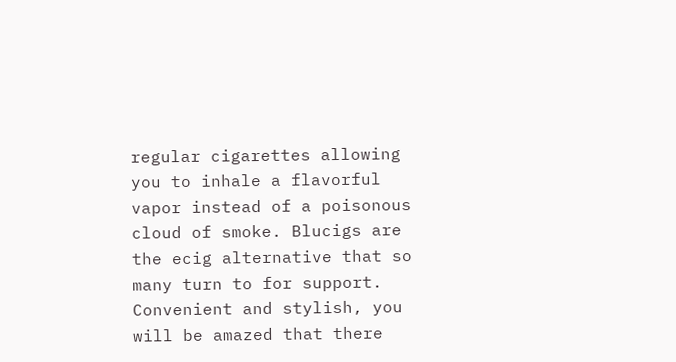regular cigarettes allowing you to inhale a flavorful vapor instead of a poisonous cloud of smoke. Blucigs are the ecig alternative that so many turn to for support. Convenient and stylish, you will be amazed that there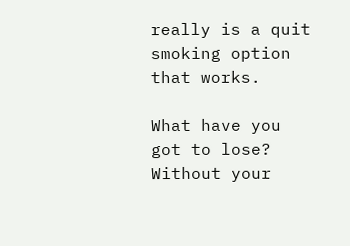really is a quit smoking option that works.

What have you got to lose? Without your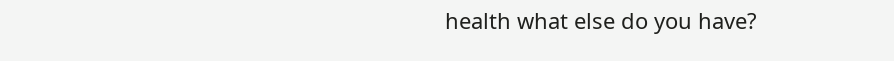health what else do you have?